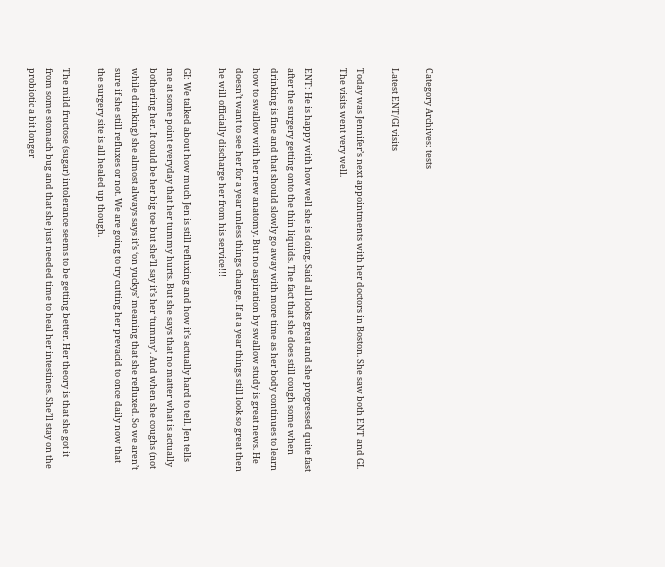Category Archives: tests

Latest ENT/GI visits

Today was Jennifer’s next appointments with her doctors in Boston. She saw both ENT and GI. The visits went very well.

ENT: He is happy with how well she is doing. Said all looks great and she progressed quite fast after the surgery getting onto the thin liquids. The fact that she does still cough some when drinking is fine and that should slowly go away with more time as her body continues to learn how to swallow with her new anatomy. But no aspiration by swallow study is great news. He doesn’t want to see her for a year unless things change. If at a year things still look so great then he will officially discharge her from his service!!!

GI: We talked about how much Jen is still refluxing and how it’s actually hard to tell. Jen tells me at some point everyday that her tummy hurts. But she says that no matter what is actually bothering her. It could be her big toe but she’ll say it’s her ‘tummy’. And when she coughs (not while drinking) she almost always says it’s ‘on yuckys’ meaning that she refluxed. So we aren’t sure if she still refluxes or not. We are going to try cutting her prevacid to once daily now that the surgery site is all healed up though.

The mild fructose (sugar) intolerance seems to be getting better. Her theory is that she got it from some stomach bug and that she just needed time to heal her intestines. She’ll stay on the probiotic a bit longer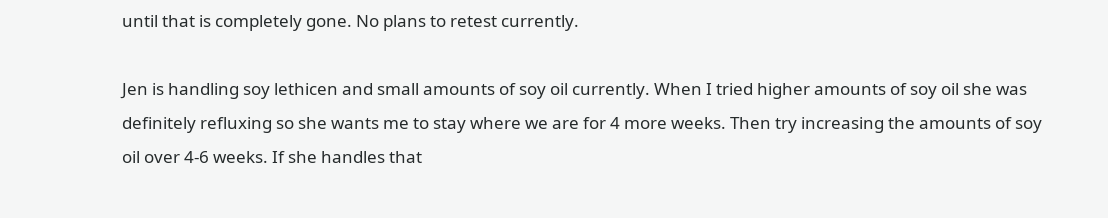until that is completely gone. No plans to retest currently.

Jen is handling soy lethicen and small amounts of soy oil currently. When I tried higher amounts of soy oil she was definitely refluxing so she wants me to stay where we are for 4 more weeks. Then try increasing the amounts of soy oil over 4-6 weeks. If she handles that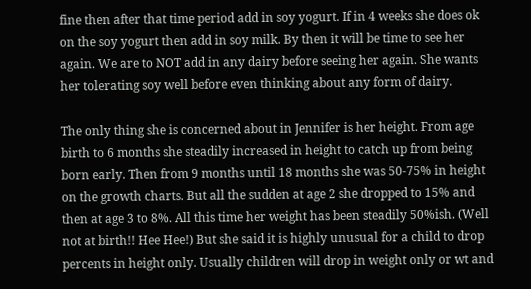fine then after that time period add in soy yogurt. If in 4 weeks she does ok on the soy yogurt then add in soy milk. By then it will be time to see her again. We are to NOT add in any dairy before seeing her again. She wants her tolerating soy well before even thinking about any form of dairy.

The only thing she is concerned about in Jennifer is her height. From age birth to 6 months she steadily increased in height to catch up from being born early. Then from 9 months until 18 months she was 50-75% in height on the growth charts. But all the sudden at age 2 she dropped to 15% and then at age 3 to 8%. All this time her weight has been steadily 50%ish. (Well not at birth!! Hee Hee!) But she said it is highly unusual for a child to drop percents in height only. Usually children will drop in weight only or wt and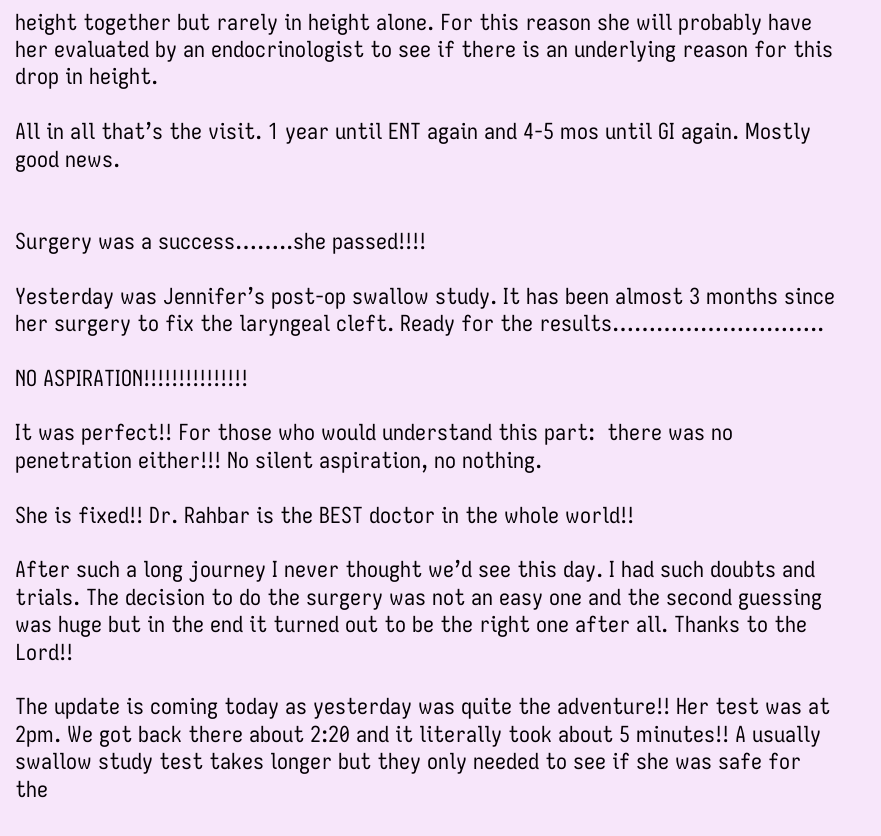height together but rarely in height alone. For this reason she will probably have her evaluated by an endocrinologist to see if there is an underlying reason for this drop in height.

All in all that’s the visit. 1 year until ENT again and 4-5 mos until GI again. Mostly good news.


Surgery was a success……..she passed!!!!

Yesterday was Jennifer’s post-op swallow study. It has been almost 3 months since her surgery to fix the laryngeal cleft. Ready for the results………………………..

NO ASPIRATION!!!!!!!!!!!!!!!

It was perfect!! For those who would understand this part:  there was no penetration either!!! No silent aspiration, no nothing.

She is fixed!! Dr. Rahbar is the BEST doctor in the whole world!!

After such a long journey I never thought we’d see this day. I had such doubts and trials. The decision to do the surgery was not an easy one and the second guessing was huge but in the end it turned out to be the right one after all. Thanks to the Lord!!

The update is coming today as yesterday was quite the adventure!! Her test was at 2pm. We got back there about 2:20 and it literally took about 5 minutes!! A usually swallow study test takes longer but they only needed to see if she was safe for the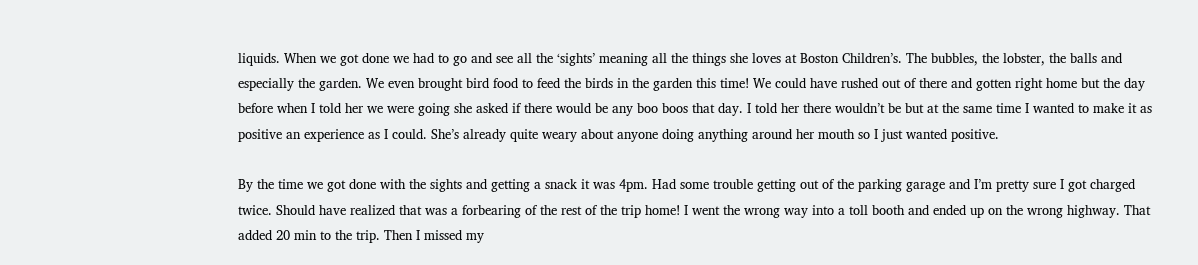liquids. When we got done we had to go and see all the ‘sights’ meaning all the things she loves at Boston Children’s. The bubbles, the lobster, the balls and especially the garden. We even brought bird food to feed the birds in the garden this time! We could have rushed out of there and gotten right home but the day before when I told her we were going she asked if there would be any boo boos that day. I told her there wouldn’t be but at the same time I wanted to make it as positive an experience as I could. She’s already quite weary about anyone doing anything around her mouth so I just wanted positive.

By the time we got done with the sights and getting a snack it was 4pm. Had some trouble getting out of the parking garage and I’m pretty sure I got charged twice. Should have realized that was a forbearing of the rest of the trip home! I went the wrong way into a toll booth and ended up on the wrong highway. That added 20 min to the trip. Then I missed my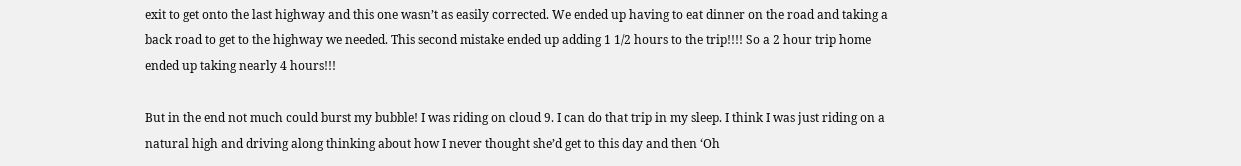exit to get onto the last highway and this one wasn’t as easily corrected. We ended up having to eat dinner on the road and taking a back road to get to the highway we needed. This second mistake ended up adding 1 1/2 hours to the trip!!!! So a 2 hour trip home ended up taking nearly 4 hours!!!

But in the end not much could burst my bubble! I was riding on cloud 9. I can do that trip in my sleep. I think I was just riding on a natural high and driving along thinking about how I never thought she’d get to this day and then ‘Oh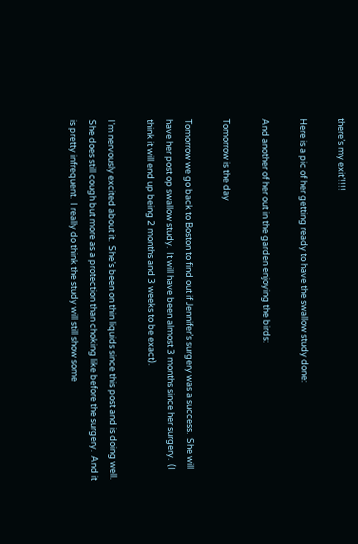there’s my exit’!!!!

Here is a pic of her getting ready to have the swallow study done:

And another of her out in the garden enjoying the birds:

Tomorrow is the day

Tomorrow we go back to Boston to find out if Jennifer’s surgery was a success.  She will have her post op swallow study.  It will have been almost 3 months since her surgery.  (I think it will end up being 2 months and 3 weeks to be exact).

I’m nervously excited about it.  She’s been on thin liquids since this post and is doing well. She does still cough but more as a protection than choking like before the surgery.  And it is pretty infrequent.  I really do think the study will still show some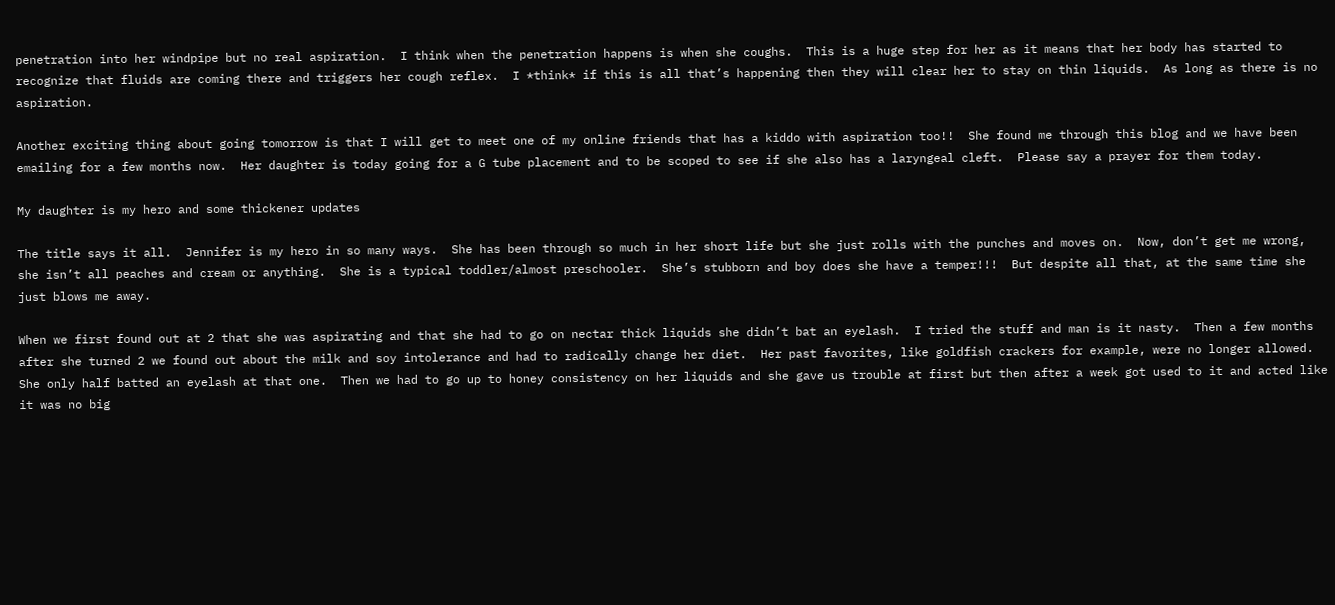penetration into her windpipe but no real aspiration.  I think when the penetration happens is when she coughs.  This is a huge step for her as it means that her body has started to recognize that fluids are coming there and triggers her cough reflex.  I *think* if this is all that’s happening then they will clear her to stay on thin liquids.  As long as there is no aspiration.

Another exciting thing about going tomorrow is that I will get to meet one of my online friends that has a kiddo with aspiration too!!  She found me through this blog and we have been emailing for a few months now.  Her daughter is today going for a G tube placement and to be scoped to see if she also has a laryngeal cleft.  Please say a prayer for them today.

My daughter is my hero and some thickener updates

The title says it all.  Jennifer is my hero in so many ways.  She has been through so much in her short life but she just rolls with the punches and moves on.  Now, don’t get me wrong, she isn’t all peaches and cream or anything.  She is a typical toddler/almost preschooler.  She’s stubborn and boy does she have a temper!!!  But despite all that, at the same time she just blows me away.

When we first found out at 2 that she was aspirating and that she had to go on nectar thick liquids she didn’t bat an eyelash.  I tried the stuff and man is it nasty.  Then a few months after she turned 2 we found out about the milk and soy intolerance and had to radically change her diet.  Her past favorites, like goldfish crackers for example, were no longer allowed.  She only half batted an eyelash at that one.  Then we had to go up to honey consistency on her liquids and she gave us trouble at first but then after a week got used to it and acted like it was no big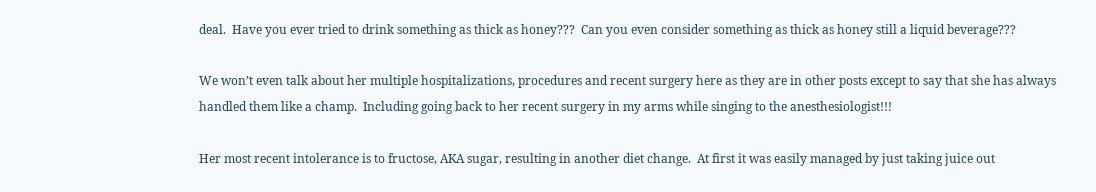deal.  Have you ever tried to drink something as thick as honey???  Can you even consider something as thick as honey still a liquid beverage???

We won’t even talk about her multiple hospitalizations, procedures and recent surgery here as they are in other posts except to say that she has always handled them like a champ.  Including going back to her recent surgery in my arms while singing to the anesthesiologist!!!

Her most recent intolerance is to fructose, AKA sugar, resulting in another diet change.  At first it was easily managed by just taking juice out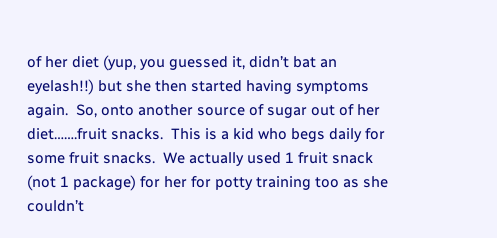of her diet (yup, you guessed it, didn’t bat an eyelash!!) but she then started having symptoms again.  So, onto another source of sugar out of her diet…….fruit snacks.  This is a kid who begs daily for some fruit snacks.  We actually used 1 fruit snack (not 1 package) for her for potty training too as she couldn’t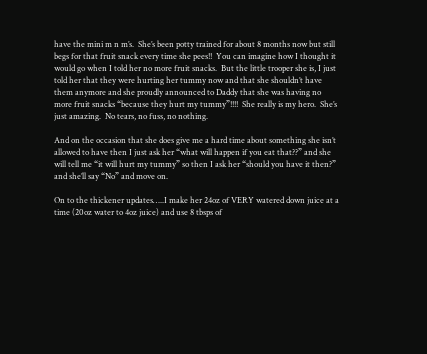have the mini m n m’s.  She’s been potty trained for about 8 months now but still begs for that fruit snack every time she pees!!  You can imagine how I thought it would go when I told her no more fruit snacks.  But the little trooper she is, I just told her that they were hurting her tummy now and that she shouldn’t have them anymore and she proudly announced to Daddy that she was having no more fruit snacks “because they hurt my tummy”!!!!  She really is my hero.  She’s just amazing.  No tears, no fuss, no nothing.

And on the occasion that she does give me a hard time about something she isn’t allowed to have then I just ask her “what will happen if you eat that??” and she will tell me “it will hurt my tummy” so then I ask her “should you have it then?” and she’ll say “No” and move on.

On to the thickener updates…..I make her 24oz of VERY watered down juice at a time (20oz water to 4oz juice) and use 8 tbsps of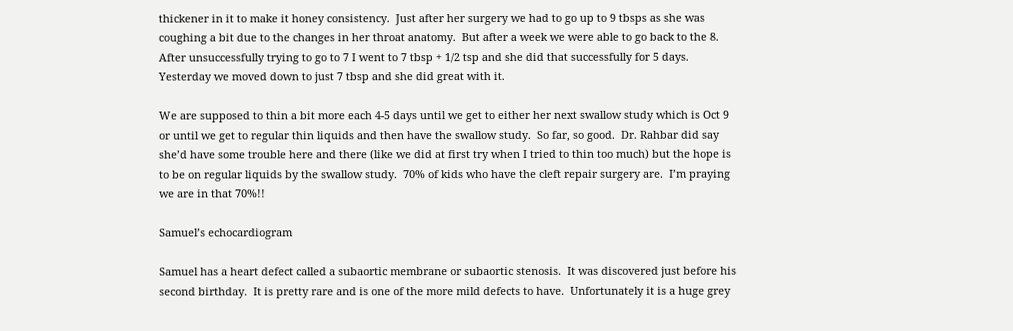thickener in it to make it honey consistency.  Just after her surgery we had to go up to 9 tbsps as she was coughing a bit due to the changes in her throat anatomy.  But after a week we were able to go back to the 8.  After unsuccessfully trying to go to 7 I went to 7 tbsp + 1/2 tsp and she did that successfully for 5 days.  Yesterday we moved down to just 7 tbsp and she did great with it.

We are supposed to thin a bit more each 4-5 days until we get to either her next swallow study which is Oct 9 or until we get to regular thin liquids and then have the swallow study.  So far, so good.  Dr. Rahbar did say she’d have some trouble here and there (like we did at first try when I tried to thin too much) but the hope is to be on regular liquids by the swallow study.  70% of kids who have the cleft repair surgery are.  I’m praying we are in that 70%!!

Samuel’s echocardiogram

Samuel has a heart defect called a subaortic membrane or subaortic stenosis.  It was discovered just before his second birthday.  It is pretty rare and is one of the more mild defects to have.  Unfortunately it is a huge grey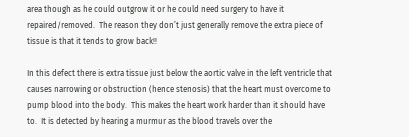area though as he could outgrow it or he could need surgery to have it repaired/removed.  The reason they don’t just generally remove the extra piece of tissue is that it tends to grow back!!

In this defect there is extra tissue just below the aortic valve in the left ventricle that causes narrowing or obstruction (hence stenosis) that the heart must overcome to pump blood into the body.  This makes the heart work harder than it should have to.  It is detected by hearing a murmur as the blood travels over the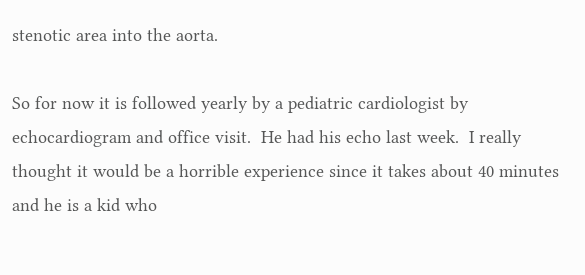stenotic area into the aorta.

So for now it is followed yearly by a pediatric cardiologist by echocardiogram and office visit.  He had his echo last week.  I really thought it would be a horrible experience since it takes about 40 minutes and he is a kid who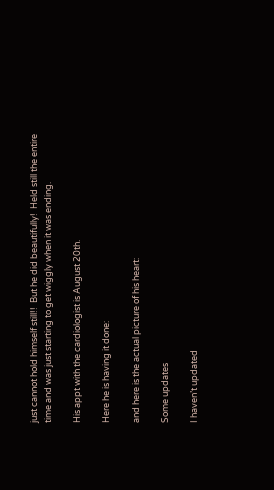just cannot hold himself still!!  But he did beautifully!  Held still the entire time and was just starting to get wiggly when it was ending.

His appt with the cardiologist is August 20th.

Here he is having it done:

and here is the actual picture of his heart:

Some updates

I haven’t updated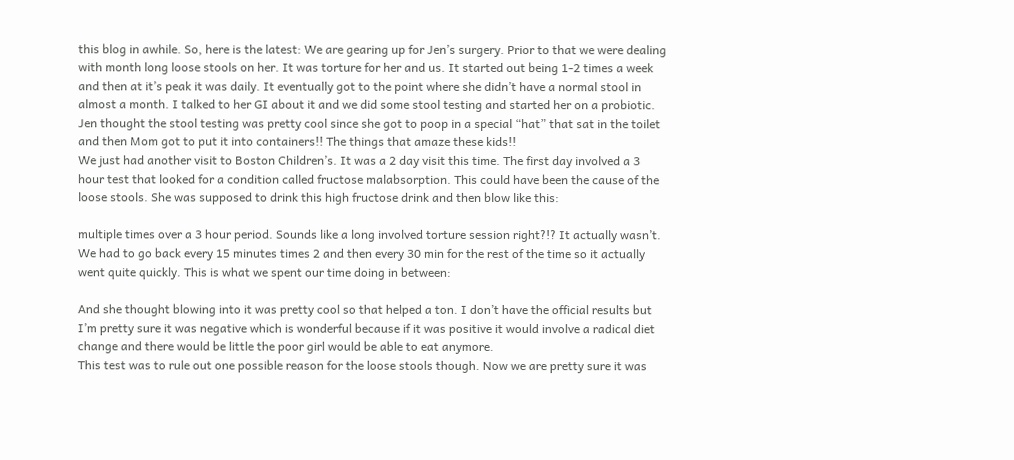this blog in awhile. So, here is the latest: We are gearing up for Jen’s surgery. Prior to that we were dealing with month long loose stools on her. It was torture for her and us. It started out being 1-2 times a week and then at it’s peak it was daily. It eventually got to the point where she didn’t have a normal stool in almost a month. I talked to her GI about it and we did some stool testing and started her on a probiotic. Jen thought the stool testing was pretty cool since she got to poop in a special “hat” that sat in the toilet and then Mom got to put it into containers!! The things that amaze these kids!!
We just had another visit to Boston Children’s. It was a 2 day visit this time. The first day involved a 3 hour test that looked for a condition called fructose malabsorption. This could have been the cause of the loose stools. She was supposed to drink this high fructose drink and then blow like this:

multiple times over a 3 hour period. Sounds like a long involved torture session right?!? It actually wasn’t. We had to go back every 15 minutes times 2 and then every 30 min for the rest of the time so it actually went quite quickly. This is what we spent our time doing in between:

And she thought blowing into it was pretty cool so that helped a ton. I don’t have the official results but I’m pretty sure it was negative which is wonderful because if it was positive it would involve a radical diet change and there would be little the poor girl would be able to eat anymore.
This test was to rule out one possible reason for the loose stools though. Now we are pretty sure it was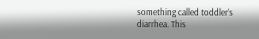something called toddler’s diarrhea. This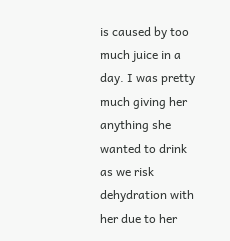is caused by too much juice in a day. I was pretty much giving her anything she wanted to drink as we risk dehydration with her due to her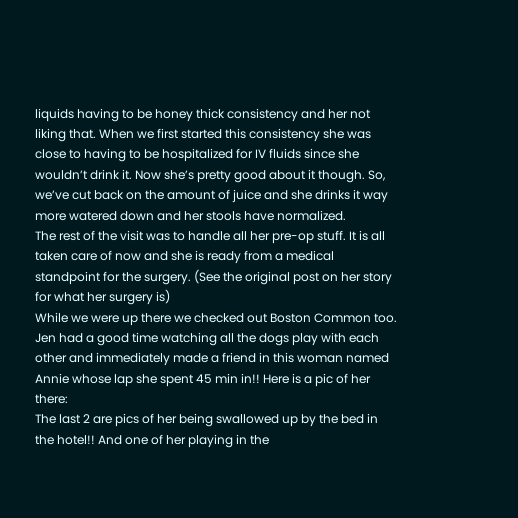liquids having to be honey thick consistency and her not liking that. When we first started this consistency she was close to having to be hospitalized for IV fluids since she wouldn’t drink it. Now she’s pretty good about it though. So, we’ve cut back on the amount of juice and she drinks it way more watered down and her stools have normalized.
The rest of the visit was to handle all her pre-op stuff. It is all taken care of now and she is ready from a medical standpoint for the surgery. (See the original post on her story for what her surgery is)
While we were up there we checked out Boston Common too. Jen had a good time watching all the dogs play with each other and immediately made a friend in this woman named Annie whose lap she spent 45 min in!! Here is a pic of her there:
The last 2 are pics of her being swallowed up by the bed in the hotel!! And one of her playing in the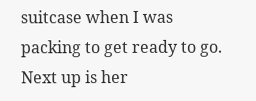suitcase when I was packing to get ready to go. Next up is her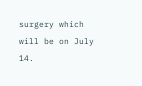surgery which will be on July 14.